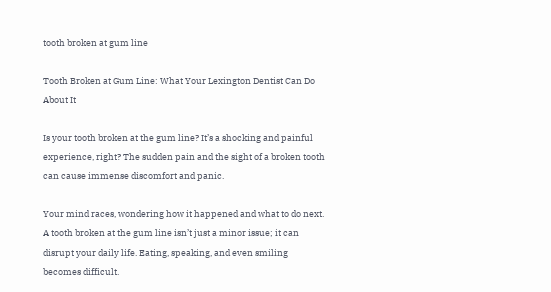tooth broken at gum line

Tooth Broken at Gum Line: What Your Lexington Dentist Can Do About It

Is your tooth broken at the gum line? It’s a shocking and painful experience, right? The sudden pain and the sight of a broken tooth can cause immense discomfort and panic.

Your mind races, wondering how it happened and what to do next. A tooth broken at the gum line isn’t just a minor issue; it can disrupt your daily life. Eating, speaking, and even smiling becomes difficult.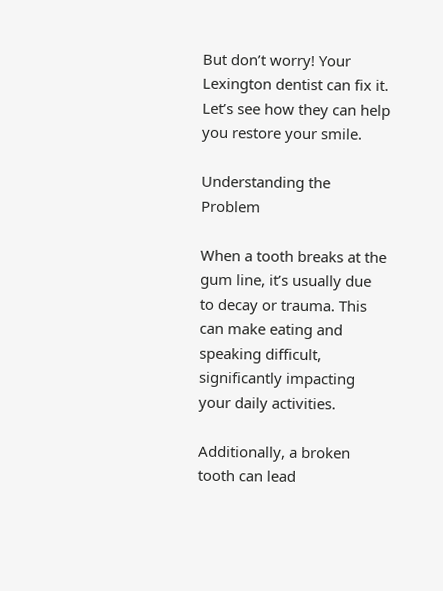But don’t worry! Your Lexington dentist can fix it. Let’s see how they can help you restore your smile.

Understanding the Problem

When a tooth breaks at the gum line, it’s usually due to decay or trauma. This can make eating and speaking difficult, significantly impacting your daily activities.

Additionally, a broken tooth can lead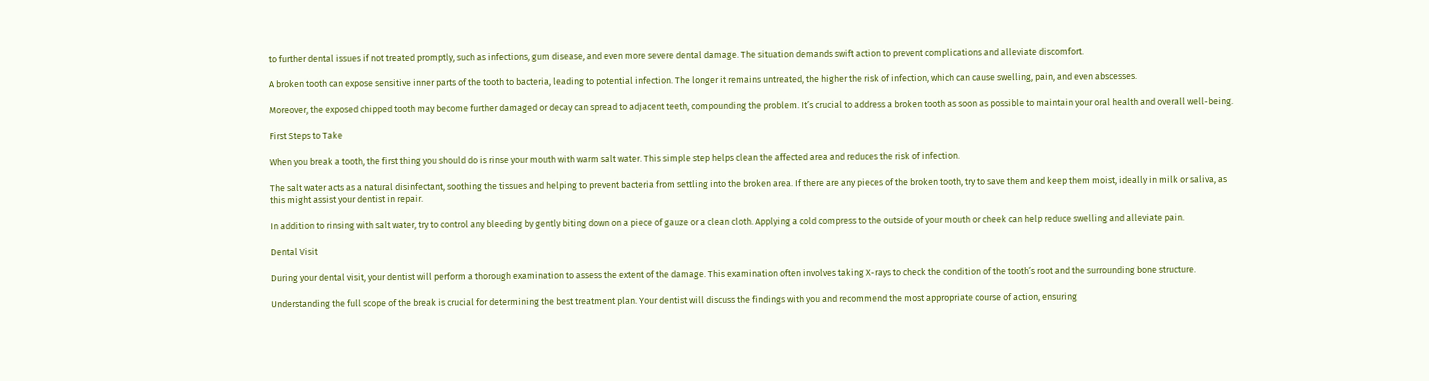to further dental issues if not treated promptly, such as infections, gum disease, and even more severe dental damage. The situation demands swift action to prevent complications and alleviate discomfort.

A broken tooth can expose sensitive inner parts of the tooth to bacteria, leading to potential infection. The longer it remains untreated, the higher the risk of infection, which can cause swelling, pain, and even abscesses.

Moreover, the exposed chipped tooth may become further damaged or decay can spread to adjacent teeth, compounding the problem. It’s crucial to address a broken tooth as soon as possible to maintain your oral health and overall well-being.

First Steps to Take

When you break a tooth, the first thing you should do is rinse your mouth with warm salt water. This simple step helps clean the affected area and reduces the risk of infection.

The salt water acts as a natural disinfectant, soothing the tissues and helping to prevent bacteria from settling into the broken area. If there are any pieces of the broken tooth, try to save them and keep them moist, ideally in milk or saliva, as this might assist your dentist in repair.

In addition to rinsing with salt water, try to control any bleeding by gently biting down on a piece of gauze or a clean cloth. Applying a cold compress to the outside of your mouth or cheek can help reduce swelling and alleviate pain.

Dental Visit

During your dental visit, your dentist will perform a thorough examination to assess the extent of the damage. This examination often involves taking X-rays to check the condition of the tooth’s root and the surrounding bone structure.

Understanding the full scope of the break is crucial for determining the best treatment plan. Your dentist will discuss the findings with you and recommend the most appropriate course of action, ensuring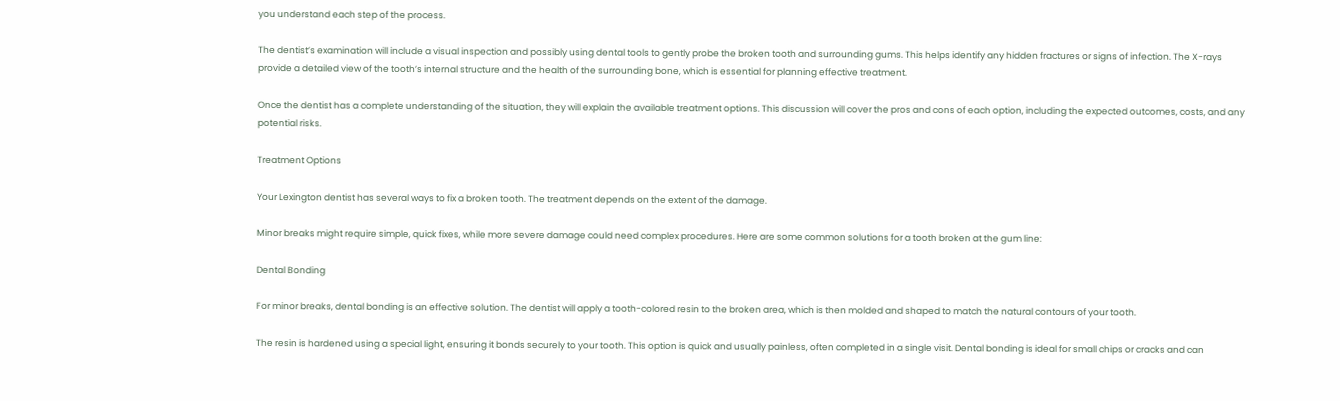you understand each step of the process.

The dentist’s examination will include a visual inspection and possibly using dental tools to gently probe the broken tooth and surrounding gums. This helps identify any hidden fractures or signs of infection. The X-rays provide a detailed view of the tooth’s internal structure and the health of the surrounding bone, which is essential for planning effective treatment.

Once the dentist has a complete understanding of the situation, they will explain the available treatment options. This discussion will cover the pros and cons of each option, including the expected outcomes, costs, and any potential risks.

Treatment Options

Your Lexington dentist has several ways to fix a broken tooth. The treatment depends on the extent of the damage.

Minor breaks might require simple, quick fixes, while more severe damage could need complex procedures. Here are some common solutions for a tooth broken at the gum line:

Dental Bonding

For minor breaks, dental bonding is an effective solution. The dentist will apply a tooth-colored resin to the broken area, which is then molded and shaped to match the natural contours of your tooth.

The resin is hardened using a special light, ensuring it bonds securely to your tooth. This option is quick and usually painless, often completed in a single visit. Dental bonding is ideal for small chips or cracks and can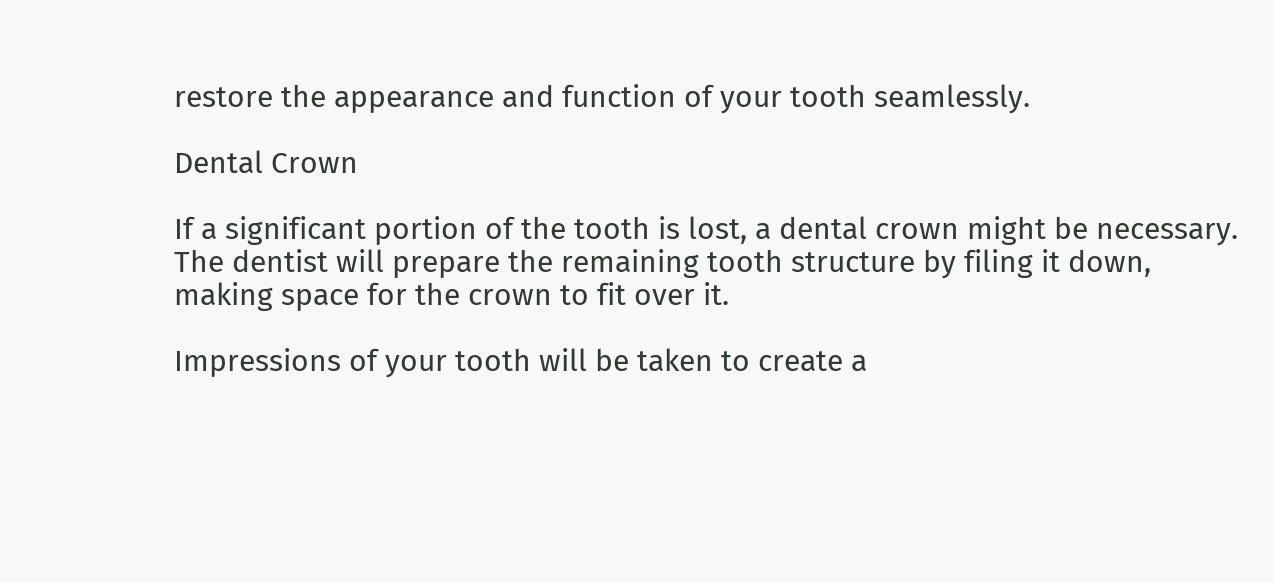restore the appearance and function of your tooth seamlessly.

Dental Crown

If a significant portion of the tooth is lost, a dental crown might be necessary. The dentist will prepare the remaining tooth structure by filing it down, making space for the crown to fit over it.

Impressions of your tooth will be taken to create a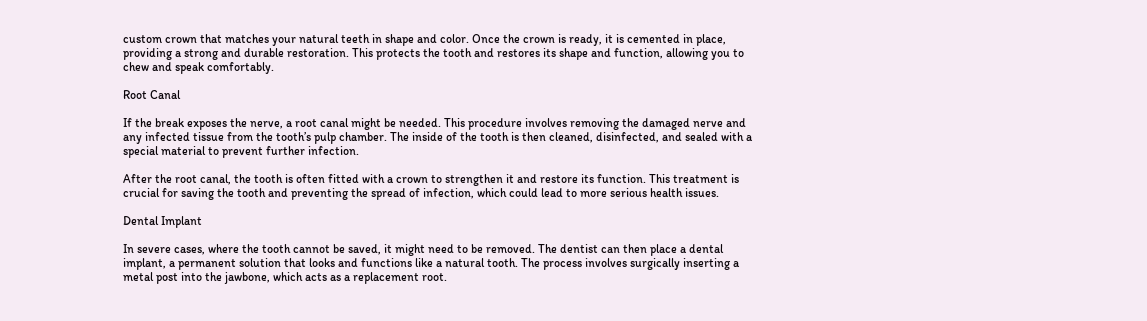custom crown that matches your natural teeth in shape and color. Once the crown is ready, it is cemented in place, providing a strong and durable restoration. This protects the tooth and restores its shape and function, allowing you to chew and speak comfortably.

Root Canal

If the break exposes the nerve, a root canal might be needed. This procedure involves removing the damaged nerve and any infected tissue from the tooth’s pulp chamber. The inside of the tooth is then cleaned, disinfected, and sealed with a special material to prevent further infection.

After the root canal, the tooth is often fitted with a crown to strengthen it and restore its function. This treatment is crucial for saving the tooth and preventing the spread of infection, which could lead to more serious health issues.

Dental Implant

In severe cases, where the tooth cannot be saved, it might need to be removed. The dentist can then place a dental implant, a permanent solution that looks and functions like a natural tooth. The process involves surgically inserting a metal post into the jawbone, which acts as a replacement root.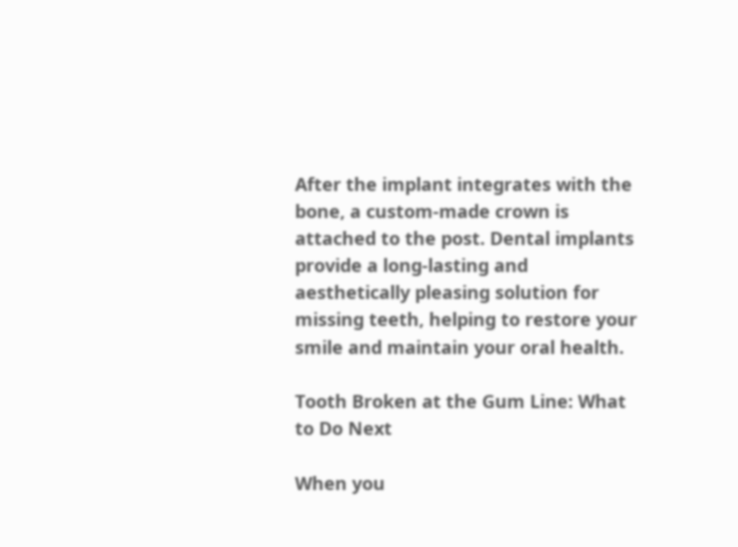After the implant integrates with the bone, a custom-made crown is attached to the post. Dental implants provide a long-lasting and aesthetically pleasing solution for missing teeth, helping to restore your smile and maintain your oral health.

Tooth Broken at the Gum Line: What to Do Next

When you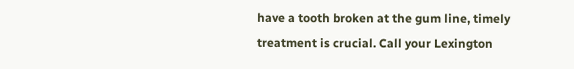have a tooth broken at the gum line, timely treatment is crucial. Call your Lexington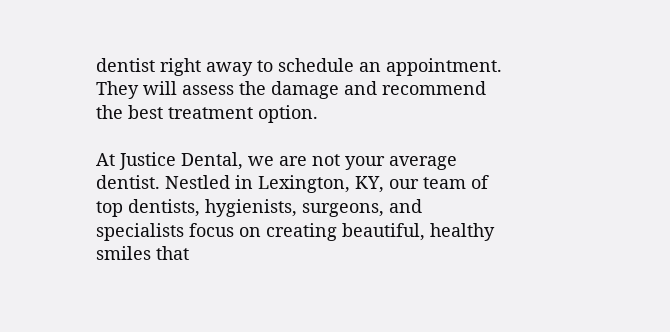dentist right away to schedule an appointment. They will assess the damage and recommend the best treatment option.

At Justice Dental, we are not your average dentist. Nestled in Lexington, KY, our team of top dentists, hygienists, surgeons, and specialists focus on creating beautiful, healthy smiles that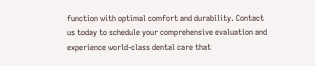function with optimal comfort and durability. Contact us today to schedule your comprehensive evaluation and experience world-class dental care that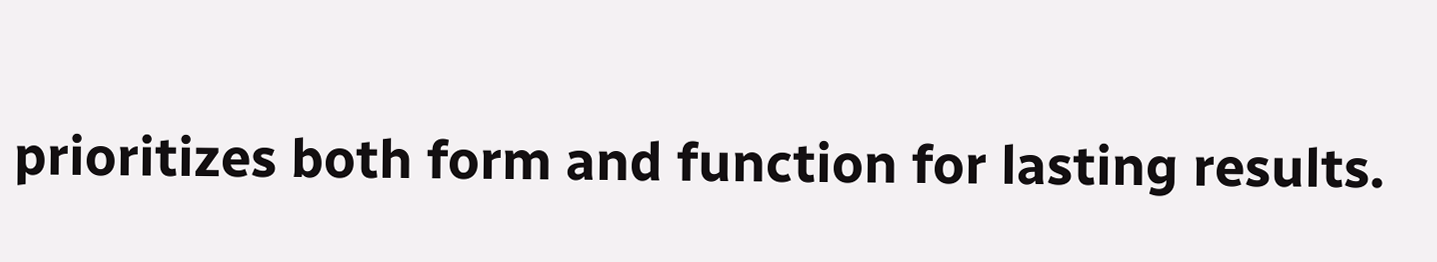prioritizes both form and function for lasting results.